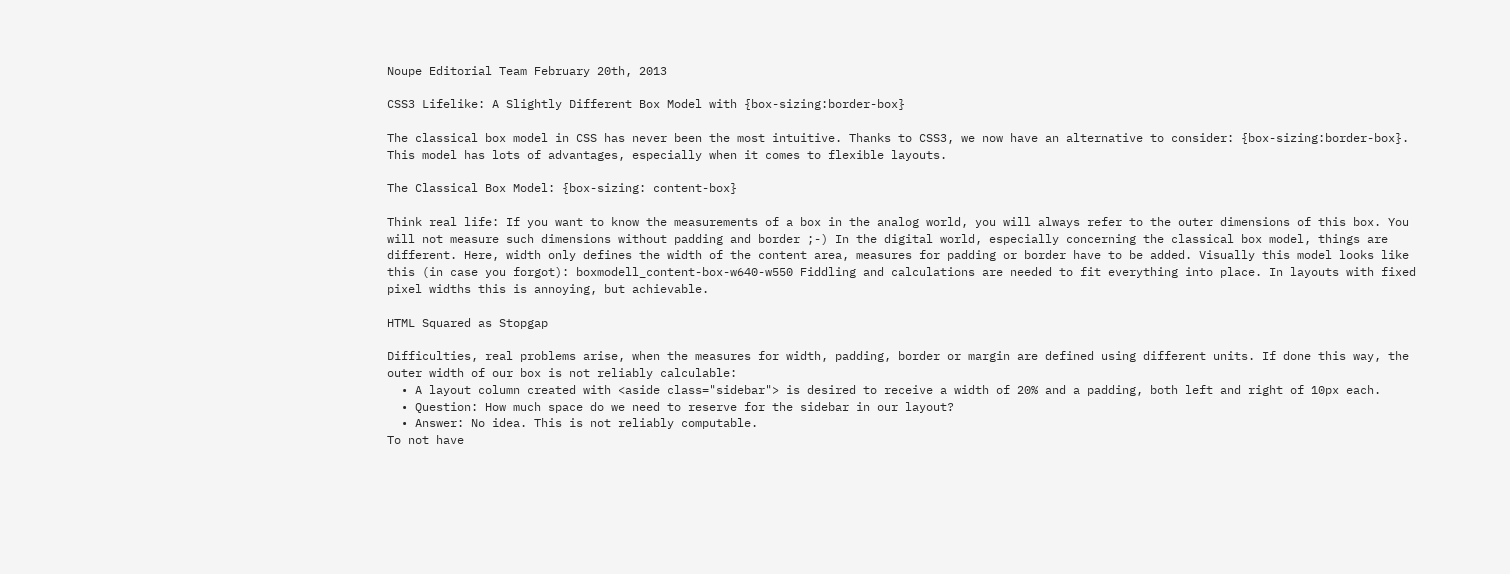Noupe Editorial Team February 20th, 2013

CSS3 Lifelike: A Slightly Different Box Model with {box-sizing:border-box}

The classical box model in CSS has never been the most intuitive. Thanks to CSS3, we now have an alternative to consider: {box-sizing:border-box}. This model has lots of advantages, especially when it comes to flexible layouts.

The Classical Box Model: {box-sizing: content-box}

Think real life: If you want to know the measurements of a box in the analog world, you will always refer to the outer dimensions of this box. You will not measure such dimensions without padding and border ;-) In the digital world, especially concerning the classical box model, things are different. Here, width only defines the width of the content area, measures for padding or border have to be added. Visually this model looks like this (in case you forgot): boxmodell_content-box-w640-w550 Fiddling and calculations are needed to fit everything into place. In layouts with fixed pixel widths this is annoying, but achievable.

HTML Squared as Stopgap

Difficulties, real problems arise, when the measures for width, padding, border or margin are defined using different units. If done this way, the outer width of our box is not reliably calculable:
  • A layout column created with <aside class="sidebar"> is desired to receive a width of 20% and a padding, both left and right of 10px each.
  • Question: How much space do we need to reserve for the sidebar in our layout?
  • Answer: No idea. This is not reliably computable.
To not have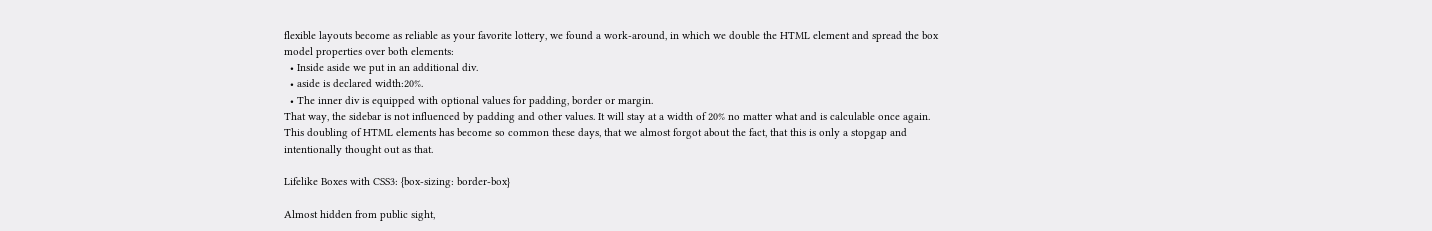flexible layouts become as reliable as your favorite lottery, we found a work-around, in which we double the HTML element and spread the box model properties over both elements:
  • Inside aside we put in an additional div.
  • aside is declared width:20%.
  • The inner div is equipped with optional values for padding, border or margin.
That way, the sidebar is not influenced by padding and other values. It will stay at a width of 20% no matter what and is calculable once again. This doubling of HTML elements has become so common these days, that we almost forgot about the fact, that this is only a stopgap and intentionally thought out as that.

Lifelike Boxes with CSS3: {box-sizing: border-box}

Almost hidden from public sight,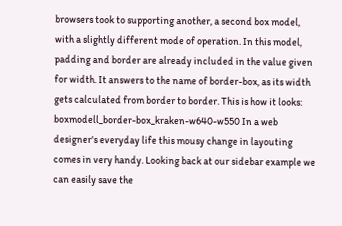browsers took to supporting another, a second box model, with a slightly different mode of operation. In this model, padding and border are already included in the value given for width. It answers to the name of border-box, as its width gets calculated from border to border. This is how it looks: boxmodell_border-box_kraken-w640-w550 In a web designer's everyday life this mousy change in layouting comes in very handy. Looking back at our sidebar example we can easily save the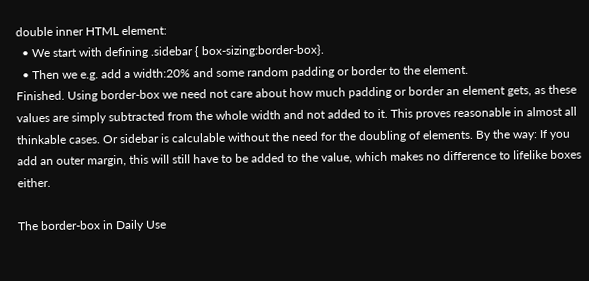double inner HTML element:
  • We start with defining .sidebar { box-sizing:border-box}.
  • Then we e.g. add a width:20% and some random padding or border to the element.
Finished. Using border-box we need not care about how much padding or border an element gets, as these values are simply subtracted from the whole width and not added to it. This proves reasonable in almost all thinkable cases. Or sidebar is calculable without the need for the doubling of elements. By the way: If you add an outer margin, this will still have to be added to the value, which makes no difference to lifelike boxes either.

The border-box in Daily Use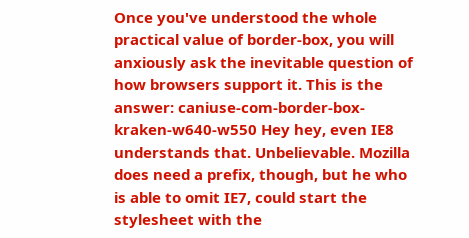Once you've understood the whole practical value of border-box, you will anxiously ask the inevitable question of how browsers support it. This is the answer: caniuse-com-border-box-kraken-w640-w550 Hey hey, even IE8 understands that. Unbelievable. Mozilla does need a prefix, though, but he who is able to omit IE7, could start the stylesheet with the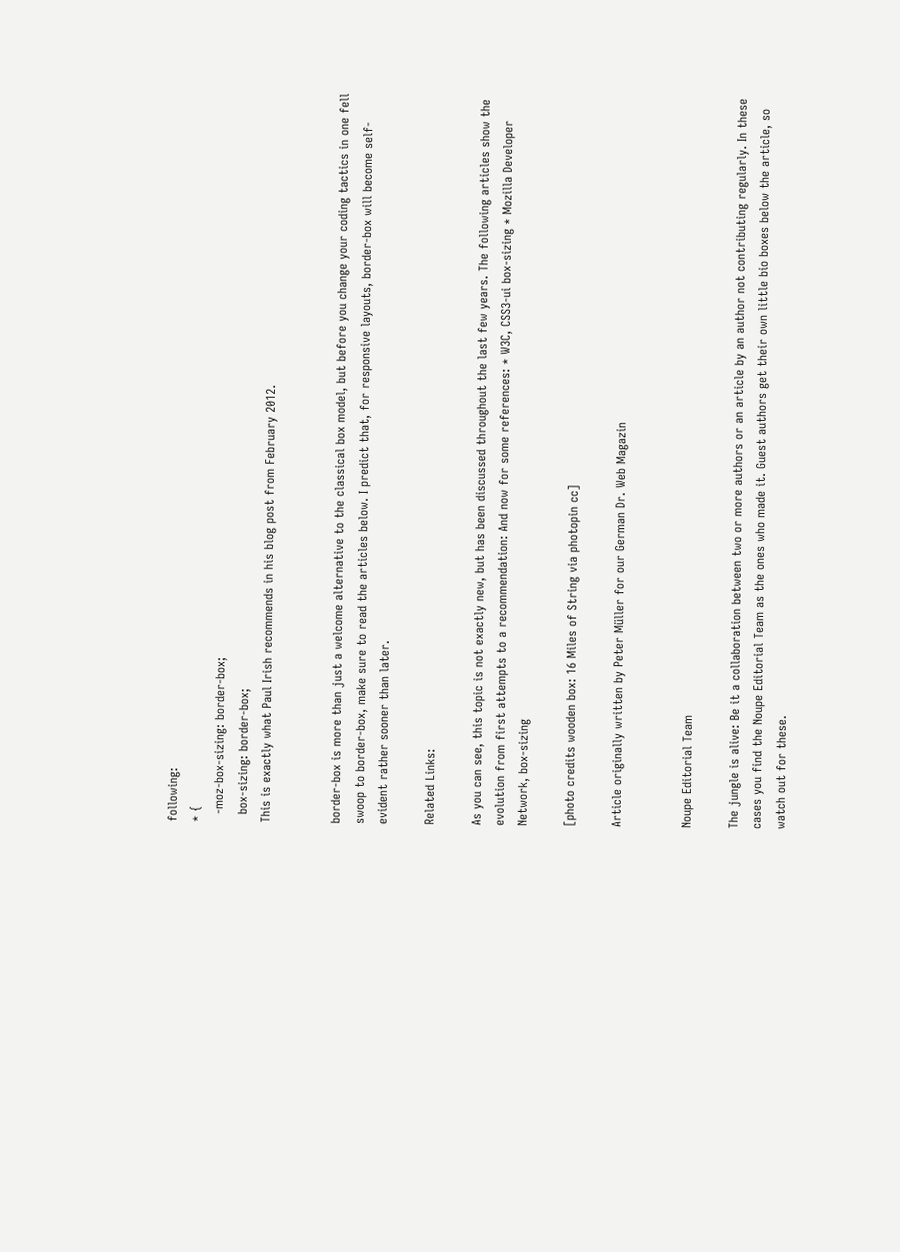following:
* {
  -moz-box-sizing: border-box;
  box-sizing: border-box;
This is exactly what Paul Irish recommends in his blog post from February 2012.


border-box is more than just a welcome alternative to the classical box model, but before you change your coding tactics in one fell swoop to border-box, make sure to read the articles below. I predict that, for responsive layouts, border-box will become self-evident rather sooner than later.

Related Links:

As you can see, this topic is not exactly new, but has been discussed throughout the last few years. The following articles show the evolution from first attempts to a recommendation: And now for some references: * W3C, CSS3-ui box-sizing * Mozilla Developer Network, box-sizing

[photo credits wooden box: 16 Miles of String via photopin cc]

Article originally written by Peter Müller for our German Dr. Web Magazin


Noupe Editorial Team

The jungle is alive: Be it a collaboration between two or more authors or an article by an author not contributing regularly. In these cases you find the Noupe Editorial Team as the ones who made it. Guest authors get their own little bio boxes below the article, so watch out for these.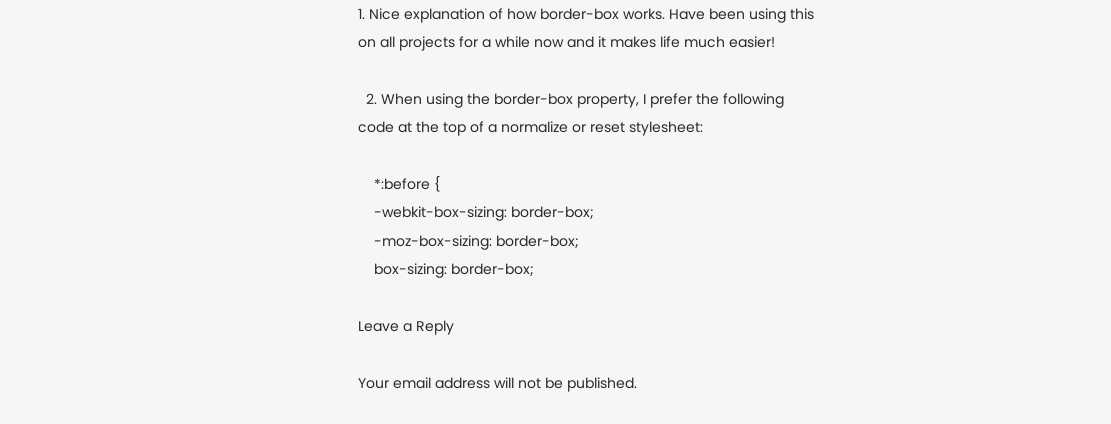1. Nice explanation of how border-box works. Have been using this on all projects for a while now and it makes life much easier!

  2. When using the border-box property, I prefer the following code at the top of a normalize or reset stylesheet:

    *:before {
    -webkit-box-sizing: border-box;
    -moz-box-sizing: border-box;
    box-sizing: border-box;

Leave a Reply

Your email address will not be published.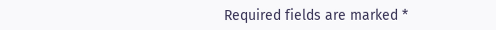Required fields are marked *